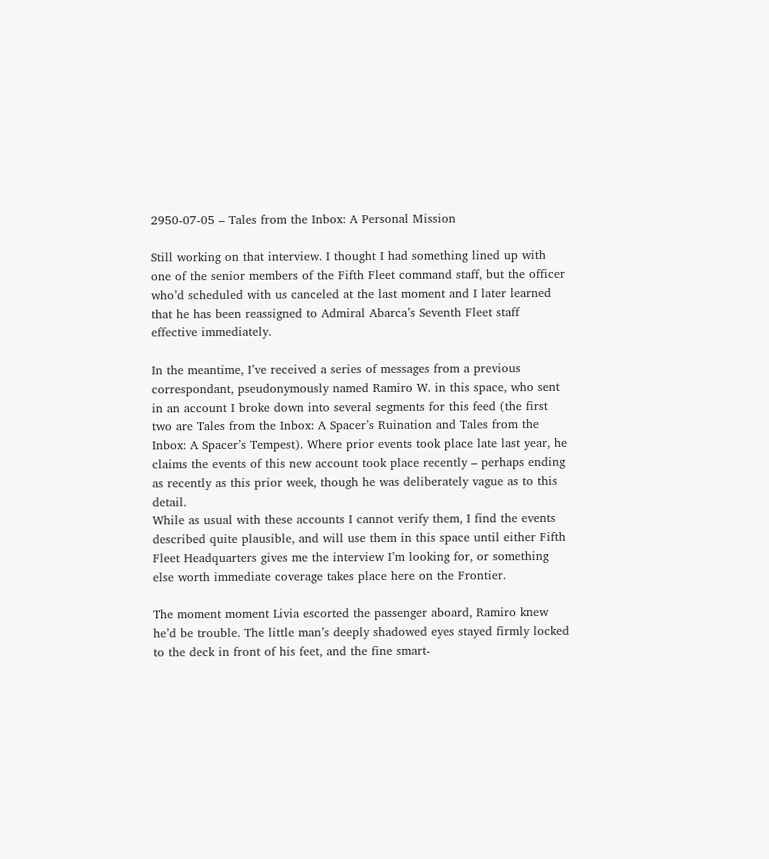2950-07-05 – Tales from the Inbox: A Personal Mission

Still working on that interview. I thought I had something lined up with one of the senior members of the Fifth Fleet command staff, but the officer who’d scheduled with us canceled at the last moment and I later learned that he has been reassigned to Admiral Abarca’s Seventh Fleet staff effective immediately.

In the meantime, I’ve received a series of messages from a previous correspondant, pseudonymously named Ramiro W. in this space, who sent in an account I broke down into several segments for this feed (the first two are Tales from the Inbox: A Spacer’s Ruination and Tales from the Inbox: A Spacer’s Tempest). Where prior events took place late last year, he claims the events of this new account took place recently – perhaps ending as recently as this prior week, though he was deliberately vague as to this detail.
While as usual with these accounts I cannot verify them, I find the events described quite plausible, and will use them in this space until either Fifth Fleet Headquarters gives me the interview I’m looking for, or something else worth immediate coverage takes place here on the Frontier.

The moment moment Livia escorted the passenger aboard, Ramiro knew he’d be trouble. The little man’s deeply shadowed eyes stayed firmly locked to the deck in front of his feet, and the fine smart-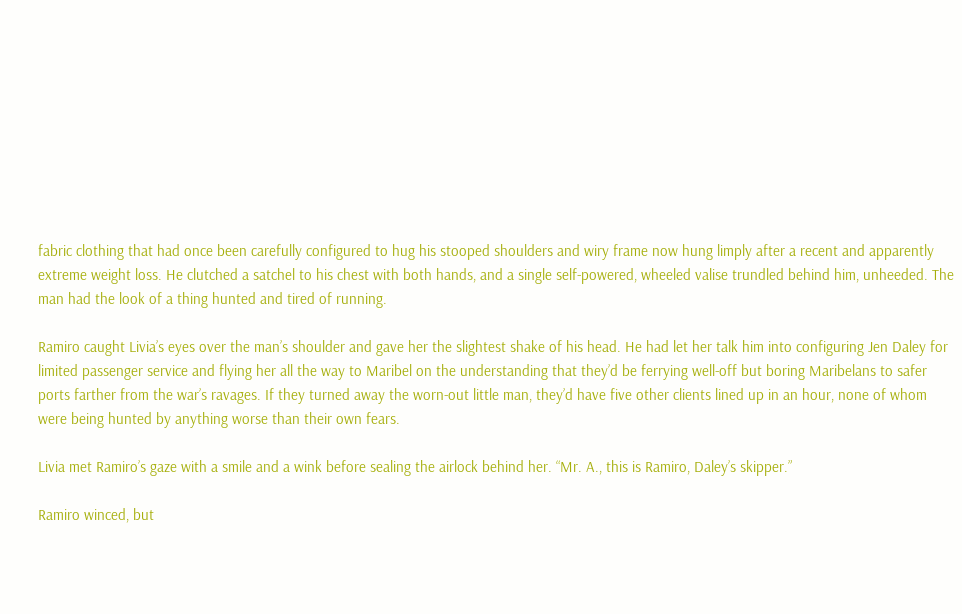fabric clothing that had once been carefully configured to hug his stooped shoulders and wiry frame now hung limply after a recent and apparently extreme weight loss. He clutched a satchel to his chest with both hands, and a single self-powered, wheeled valise trundled behind him, unheeded. The man had the look of a thing hunted and tired of running.

Ramiro caught Livia’s eyes over the man’s shoulder and gave her the slightest shake of his head. He had let her talk him into configuring Jen Daley for limited passenger service and flying her all the way to Maribel on the understanding that they’d be ferrying well-off but boring Maribelans to safer ports farther from the war’s ravages. If they turned away the worn-out little man, they’d have five other clients lined up in an hour, none of whom were being hunted by anything worse than their own fears.

Livia met Ramiro’s gaze with a smile and a wink before sealing the airlock behind her. “Mr. A., this is Ramiro, Daley’s skipper.”

Ramiro winced, but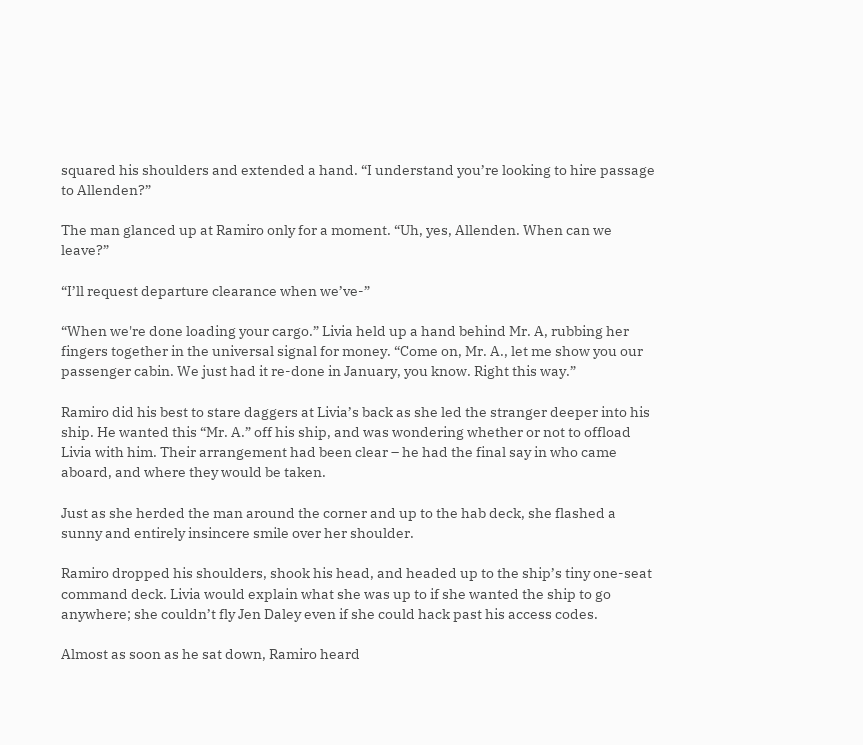squared his shoulders and extended a hand. “I understand you’re looking to hire passage to Allenden?”

The man glanced up at Ramiro only for a moment. “Uh, yes, Allenden. When can we leave?”

“I’ll request departure clearance when we’ve-”

“When we're done loading your cargo.” Livia held up a hand behind Mr. A, rubbing her fingers together in the universal signal for money. “Come on, Mr. A., let me show you our passenger cabin. We just had it re-done in January, you know. Right this way.”

Ramiro did his best to stare daggers at Livia’s back as she led the stranger deeper into his ship. He wanted this “Mr. A.” off his ship, and was wondering whether or not to offload Livia with him. Their arrangement had been clear – he had the final say in who came aboard, and where they would be taken.

Just as she herded the man around the corner and up to the hab deck, she flashed a sunny and entirely insincere smile over her shoulder.

Ramiro dropped his shoulders, shook his head, and headed up to the ship’s tiny one-seat command deck. Livia would explain what she was up to if she wanted the ship to go anywhere; she couldn’t fly Jen Daley even if she could hack past his access codes.

Almost as soon as he sat down, Ramiro heard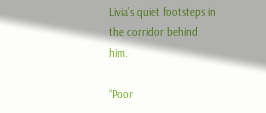Livia’s quiet footsteps in the corridor behind him.

“Poor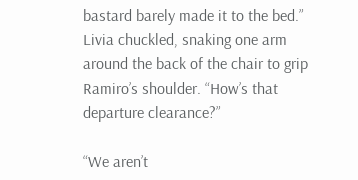bastard barely made it to the bed.” Livia chuckled, snaking one arm around the back of the chair to grip Ramiro’s shoulder. “How’s that departure clearance?”

“We aren’t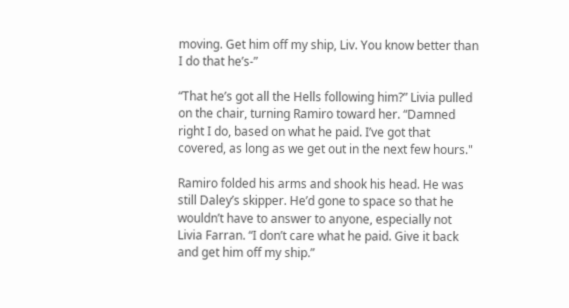moving. Get him off my ship, Liv. You know better than I do that he’s-”

“That he’s got all the Hells following him?” Livia pulled on the chair, turning Ramiro toward her. “Damned right I do, based on what he paid. I’ve got that covered, as long as we get out in the next few hours."

Ramiro folded his arms and shook his head. He was still Daley’s skipper. He’d gone to space so that he wouldn’t have to answer to anyone, especially not Livia Farran. “I don’t care what he paid. Give it back and get him off my ship.”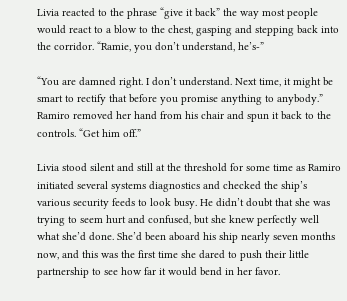Livia reacted to the phrase “give it back” the way most people would react to a blow to the chest, gasping and stepping back into the corridor. “Ramie, you don’t understand, he’s-”

“You are damned right. I don’t understand. Next time, it might be smart to rectify that before you promise anything to anybody.” Ramiro removed her hand from his chair and spun it back to the controls. “Get him off.”

Livia stood silent and still at the threshold for some time as Ramiro initiated several systems diagnostics and checked the ship’s various security feeds to look busy. He didn’t doubt that she was trying to seem hurt and confused, but she knew perfectly well what she’d done. She’d been aboard his ship nearly seven months now, and this was the first time she dared to push their little partnership to see how far it would bend in her favor.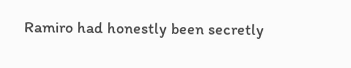Ramiro had honestly been secretly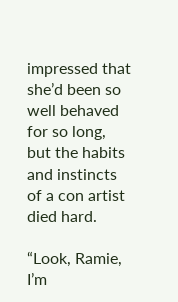impressed that she’d been so well behaved for so long, but the habits and instincts of a con artist died hard.

“Look, Ramie, I’m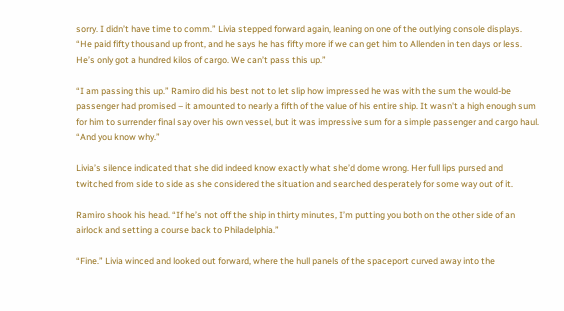sorry. I didn’t have time to comm.” Livia stepped forward again, leaning on one of the outlying console displays. “He paid fifty thousand up front, and he says he has fifty more if we can get him to Allenden in ten days or less. He’s only got a hundred kilos of cargo. We can’t pass this up.”

“I am passing this up.” Ramiro did his best not to let slip how impressed he was with the sum the would-be passenger had promised – it amounted to nearly a fifth of the value of his entire ship. It wasn't a high enough sum for him to surrender final say over his own vessel, but it was impressive sum for a simple passenger and cargo haul. “And you know why.”

Livia’s silence indicated that she did indeed know exactly what she’d dome wrong. Her full lips pursed and twitched from side to side as she considered the situation and searched desperately for some way out of it.

Ramiro shook his head. “If he’s not off the ship in thirty minutes, I’m putting you both on the other side of an airlock and setting a course back to Philadelphia.”

“Fine.” Livia winced and looked out forward, where the hull panels of the spaceport curved away into the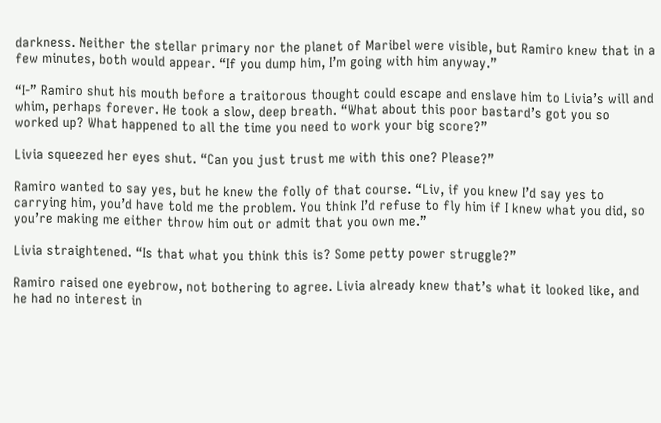darkness. Neither the stellar primary nor the planet of Maribel were visible, but Ramiro knew that in a few minutes, both would appear. “If you dump him, I’m going with him anyway.”

“I-” Ramiro shut his mouth before a traitorous thought could escape and enslave him to Livia’s will and whim, perhaps forever. He took a slow, deep breath. “What about this poor bastard’s got you so worked up? What happened to all the time you need to work your big score?”

Livia squeezed her eyes shut. “Can you just trust me with this one? Please?”

Ramiro wanted to say yes, but he knew the folly of that course. “Liv, if you knew I’d say yes to carrying him, you’d have told me the problem. You think I’d refuse to fly him if I knew what you did, so you’re making me either throw him out or admit that you own me.”

Livia straightened. “Is that what you think this is? Some petty power struggle?”

Ramiro raised one eyebrow, not bothering to agree. Livia already knew that’s what it looked like, and he had no interest in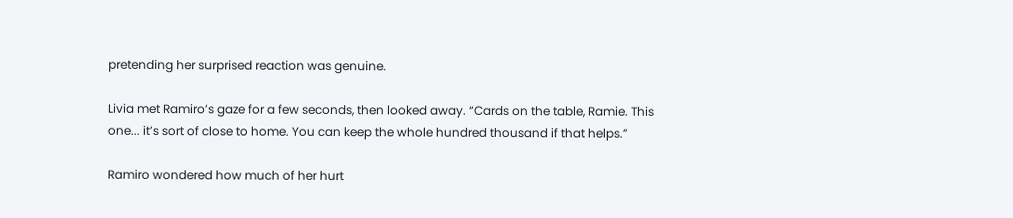pretending her surprised reaction was genuine.

Livia met Ramiro’s gaze for a few seconds, then looked away. “Cards on the table, Ramie. This one... it’s sort of close to home. You can keep the whole hundred thousand if that helps.”

Ramiro wondered how much of her hurt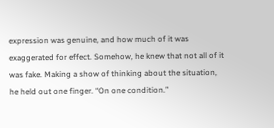expression was genuine, and how much of it was exaggerated for effect. Somehow, he knew that not all of it was fake. Making a show of thinking about the situation, he held out one finger. “On one condition.”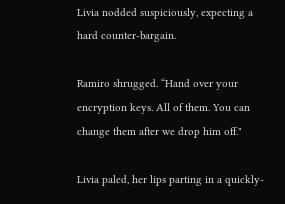Livia nodded suspiciously, expecting a hard counter-bargain.

Ramiro shrugged. “Hand over your encryption keys. All of them. You can change them after we drop him off."

Livia paled, her lips parting in a quickly-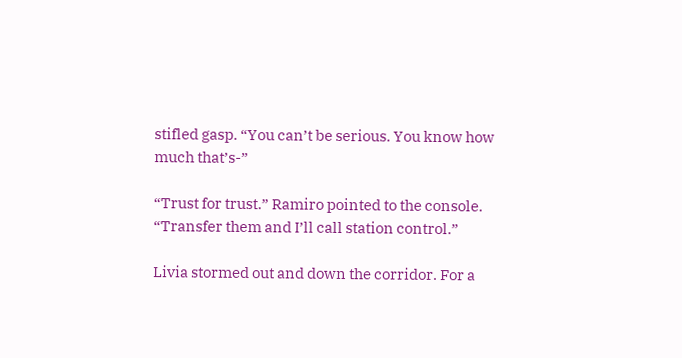stifled gasp. “You can’t be serious. You know how much that’s-”

“Trust for trust.” Ramiro pointed to the console. “Transfer them and I’ll call station control.”

Livia stormed out and down the corridor. For a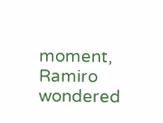moment, Ramiro wondered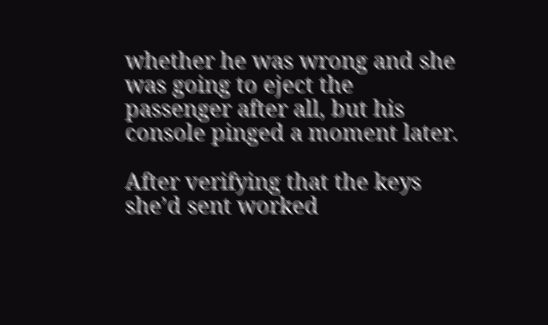whether he was wrong and she was going to eject the passenger after all, but his console pinged a moment later.

After verifying that the keys she’d sent worked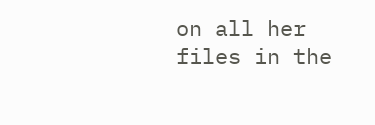on all her files in the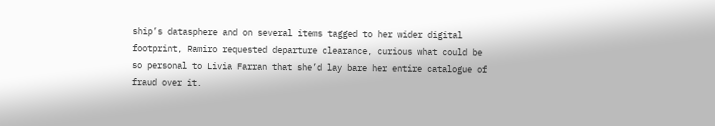ship’s datasphere and on several items tagged to her wider digital footprint, Ramiro requested departure clearance, curious what could be so personal to Livia Farran that she’d lay bare her entire catalogue of fraud over it.